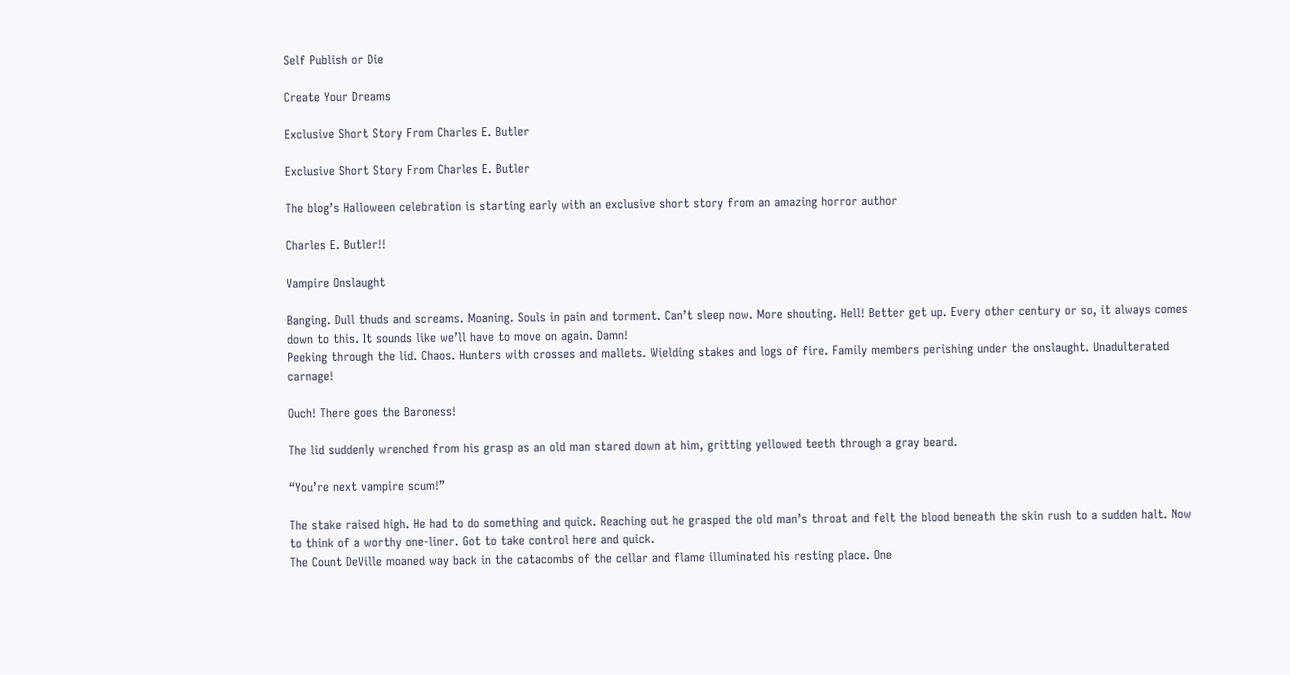Self Publish or Die

Create Your Dreams

Exclusive Short Story From Charles E. Butler

Exclusive Short Story From Charles E. Butler

The blog’s Halloween celebration is starting early with an exclusive short story from an amazing horror author

Charles E. Butler!!

Vampire Onslaught

Banging. Dull thuds and screams. Moaning. Souls in pain and torment. Can’t sleep now. More shouting. Hell! Better get up. Every other century or so, it always comes down to this. It sounds like we’ll have to move on again. Damn!
Peeking through the lid. Chaos. Hunters with crosses and mallets. Wielding stakes and logs of fire. Family members perishing under the onslaught. Unadulterated carnage!

Ouch! There goes the Baroness!

The lid suddenly wrenched from his grasp as an old man stared down at him, gritting yellowed teeth through a gray beard.

“You’re next vampire scum!”

The stake raised high. He had to do something and quick. Reaching out he grasped the old man’s throat and felt the blood beneath the skin rush to a sudden halt. Now to think of a worthy one-liner. Got to take control here and quick.
The Count DeVille moaned way back in the catacombs of the cellar and flame illuminated his resting place. One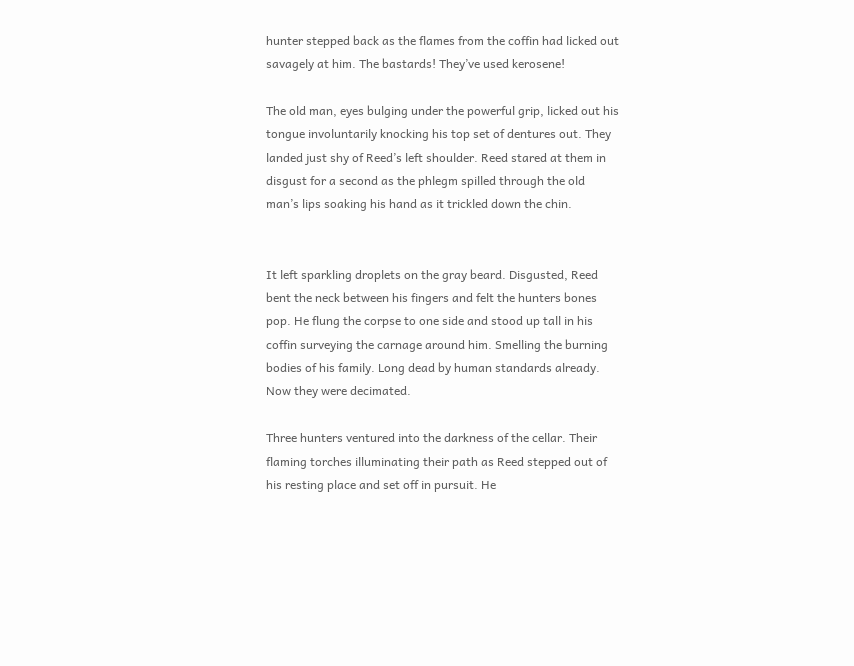hunter stepped back as the flames from the coffin had licked out savagely at him. The bastards! They’ve used kerosene!

The old man, eyes bulging under the powerful grip, licked out his tongue involuntarily knocking his top set of dentures out. They landed just shy of Reed’s left shoulder. Reed stared at them in disgust for a second as the phlegm spilled through the old man’s lips soaking his hand as it trickled down the chin.


It left sparkling droplets on the gray beard. Disgusted, Reed bent the neck between his fingers and felt the hunters bones pop. He flung the corpse to one side and stood up tall in his coffin surveying the carnage around him. Smelling the burning bodies of his family. Long dead by human standards already. Now they were decimated.

Three hunters ventured into the darkness of the cellar. Their flaming torches illuminating their path as Reed stepped out of his resting place and set off in pursuit. He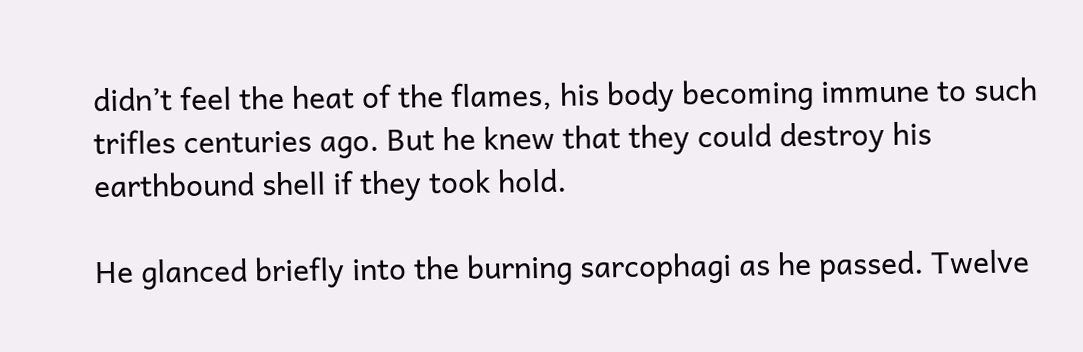didn’t feel the heat of the flames, his body becoming immune to such trifles centuries ago. But he knew that they could destroy his earthbound shell if they took hold.

He glanced briefly into the burning sarcophagi as he passed. Twelve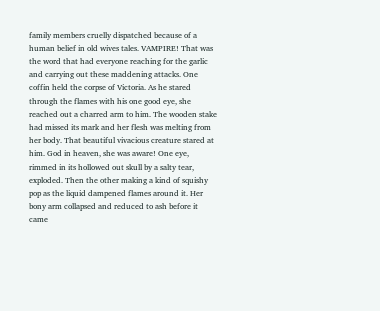family members cruelly dispatched because of a human belief in old wives tales. VAMPIRE! That was the word that had everyone reaching for the garlic and carrying out these maddening attacks. One coffin held the corpse of Victoria. As he stared through the flames with his one good eye, she reached out a charred arm to him. The wooden stake had missed its mark and her flesh was melting from her body. That beautiful vivacious creature stared at him. God in heaven, she was aware! One eye, rimmed in its hollowed out skull by a salty tear, exploded. Then the other making a kind of squishy pop as the liquid dampened flames around it. Her bony arm collapsed and reduced to ash before it came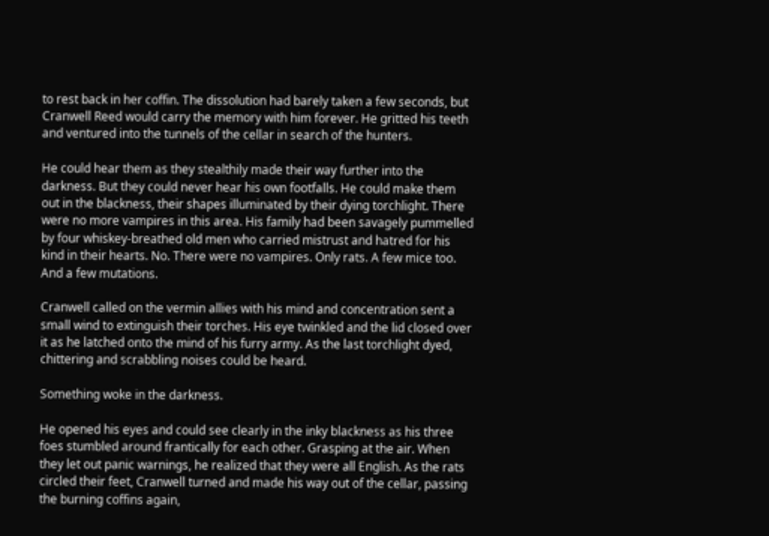to rest back in her coffin. The dissolution had barely taken a few seconds, but Cranwell Reed would carry the memory with him forever. He gritted his teeth and ventured into the tunnels of the cellar in search of the hunters.

He could hear them as they stealthily made their way further into the darkness. But they could never hear his own footfalls. He could make them out in the blackness, their shapes illuminated by their dying torchlight. There were no more vampires in this area. His family had been savagely pummelled by four whiskey-breathed old men who carried mistrust and hatred for his kind in their hearts. No. There were no vampires. Only rats. A few mice too. And a few mutations.

Cranwell called on the vermin allies with his mind and concentration sent a small wind to extinguish their torches. His eye twinkled and the lid closed over it as he latched onto the mind of his furry army. As the last torchlight dyed, chittering and scrabbling noises could be heard.

Something woke in the darkness.

He opened his eyes and could see clearly in the inky blackness as his three foes stumbled around frantically for each other. Grasping at the air. When they let out panic warnings, he realized that they were all English. As the rats circled their feet, Cranwell turned and made his way out of the cellar, passing the burning coffins again,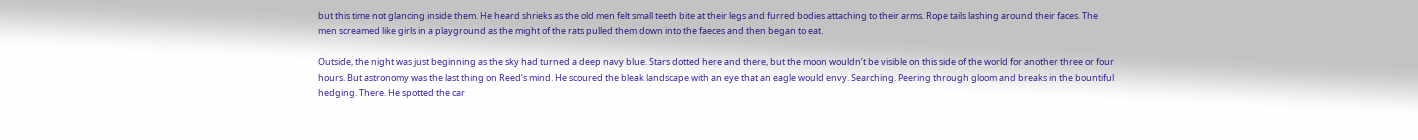but this time not glancing inside them. He heard shrieks as the old men felt small teeth bite at their legs and furred bodies attaching to their arms. Rope tails lashing around their faces. The men screamed like girls in a playground as the might of the rats pulled them down into the faeces and then began to eat.

Outside, the night was just beginning as the sky had turned a deep navy blue. Stars dotted here and there, but the moon wouldn’t be visible on this side of the world for another three or four hours. But astronomy was the last thing on Reed’s mind. He scoured the bleak landscape with an eye that an eagle would envy. Searching. Peering through gloom and breaks in the bountiful hedging. There. He spotted the car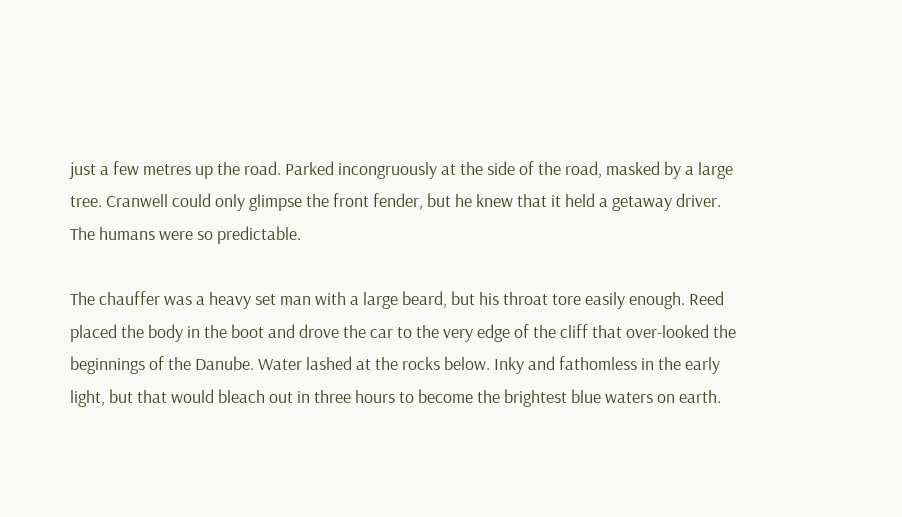just a few metres up the road. Parked incongruously at the side of the road, masked by a large tree. Cranwell could only glimpse the front fender, but he knew that it held a getaway driver. The humans were so predictable.

The chauffer was a heavy set man with a large beard, but his throat tore easily enough. Reed placed the body in the boot and drove the car to the very edge of the cliff that over-looked the beginnings of the Danube. Water lashed at the rocks below. Inky and fathomless in the early light, but that would bleach out in three hours to become the brightest blue waters on earth.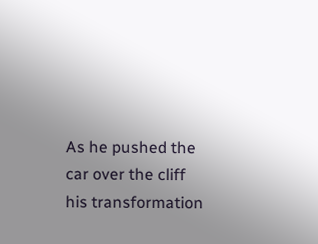As he pushed the car over the cliff his transformation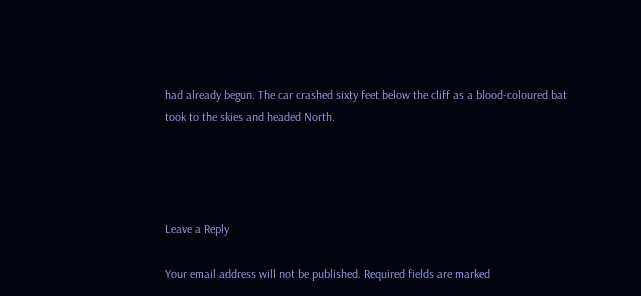had already begun. The car crashed sixty feet below the cliff as a blood-coloured bat took to the skies and headed North.




Leave a Reply

Your email address will not be published. Required fields are marked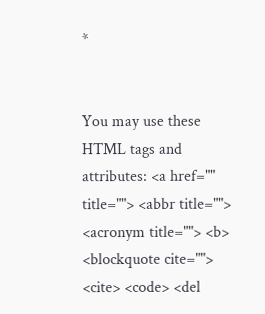*


You may use these HTML tags and attributes: <a href="" title=""> <abbr title=""> <acronym title=""> <b> <blockquote cite=""> <cite> <code> <del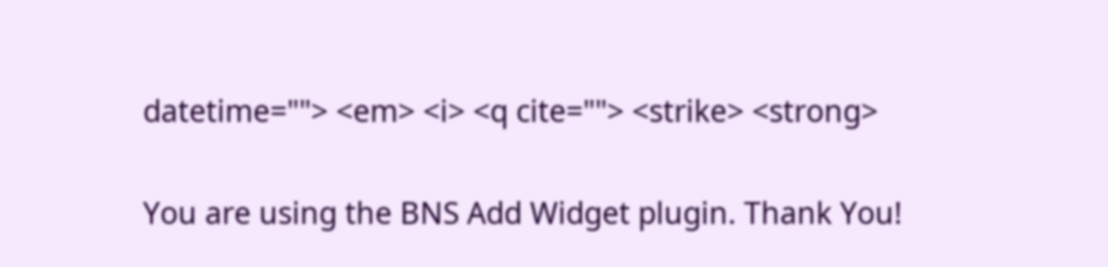datetime=""> <em> <i> <q cite=""> <strike> <strong>

You are using the BNS Add Widget plugin. Thank You!